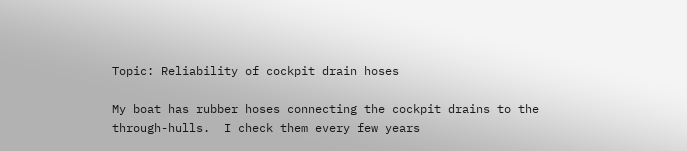Topic: Reliability of cockpit drain hoses

My boat has rubber hoses connecting the cockpit drains to the through-hulls.  I check them every few years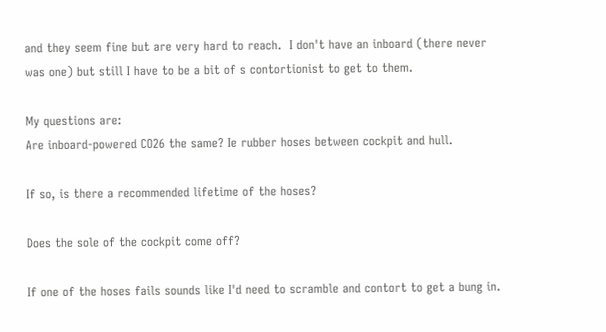and they seem fine but are very hard to reach.  I don't have an inboard (there never was one) but still I have to be a bit of s contortionist to get to them.

My questions are:
Are inboard-powered CO26 the same? Ie rubber hoses between cockpit and hull.

If so, is there a recommended lifetime of the hoses?

Does the sole of the cockpit come off?

If one of the hoses fails sounds like I'd need to scramble and contort to get a bung in.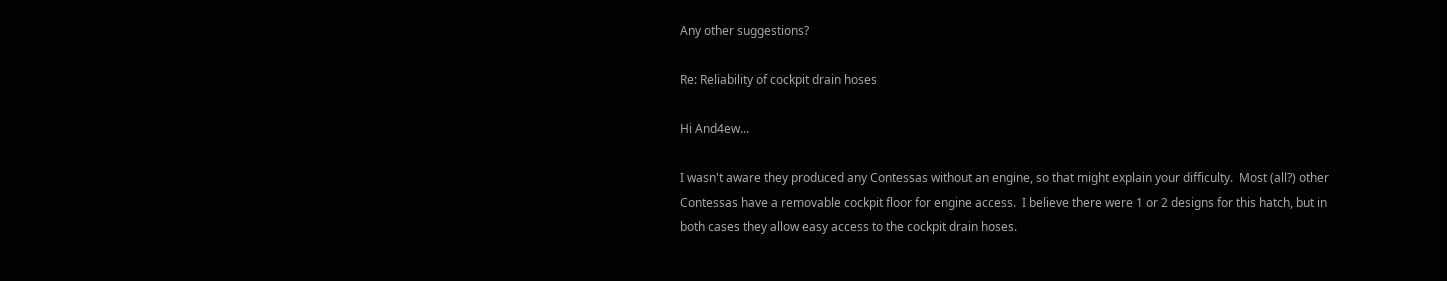Any other suggestions?

Re: Reliability of cockpit drain hoses

Hi And4ew...

I wasn't aware they produced any Contessas without an engine, so that might explain your difficulty.  Most (all?) other Contessas have a removable cockpit floor for engine access.  I believe there were 1 or 2 designs for this hatch, but in both cases they allow easy access to the cockpit drain hoses.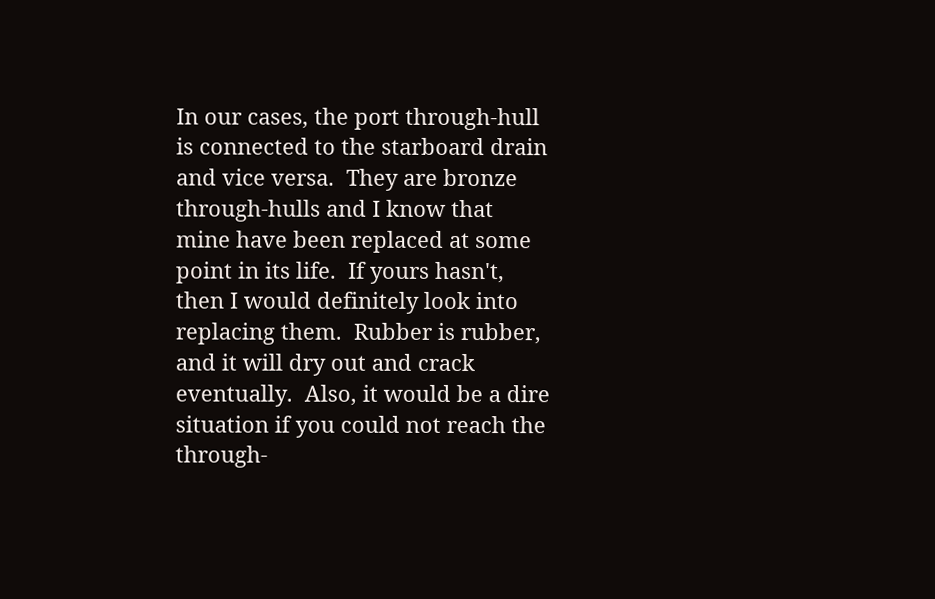In our cases, the port through-hull is connected to the starboard drain and vice versa.  They are bronze through-hulls and I know that mine have been replaced at some point in its life.  If yours hasn't, then I would definitely look into replacing them.  Rubber is rubber, and it will dry out and crack eventually.  Also, it would be a dire situation if you could not reach the through-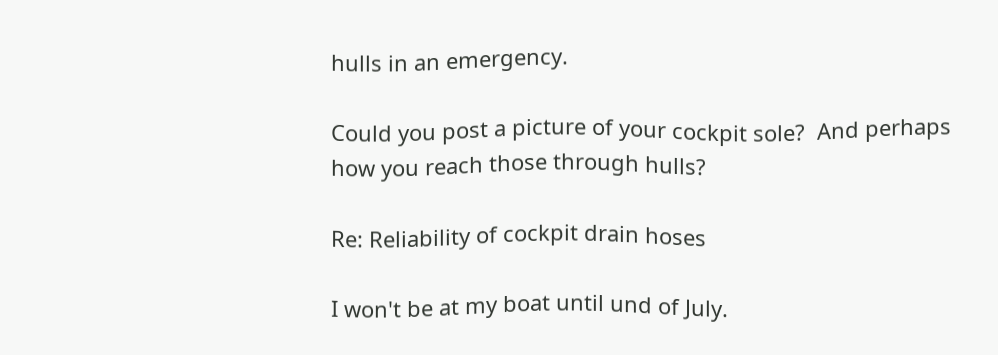hulls in an emergency.

Could you post a picture of your cockpit sole?  And perhaps how you reach those through hulls?

Re: Reliability of cockpit drain hoses

I won't be at my boat until und of July.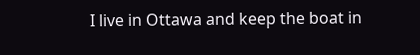I live in Ottawa and keep the boat in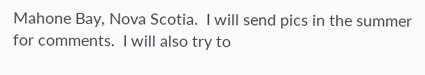Mahone Bay, Nova Scotia.  I will send pics in the summer for comments.  I will also try to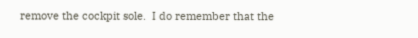remove the cockpit sole.  I do remember that the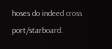hoses do indeed cross port/starboard.